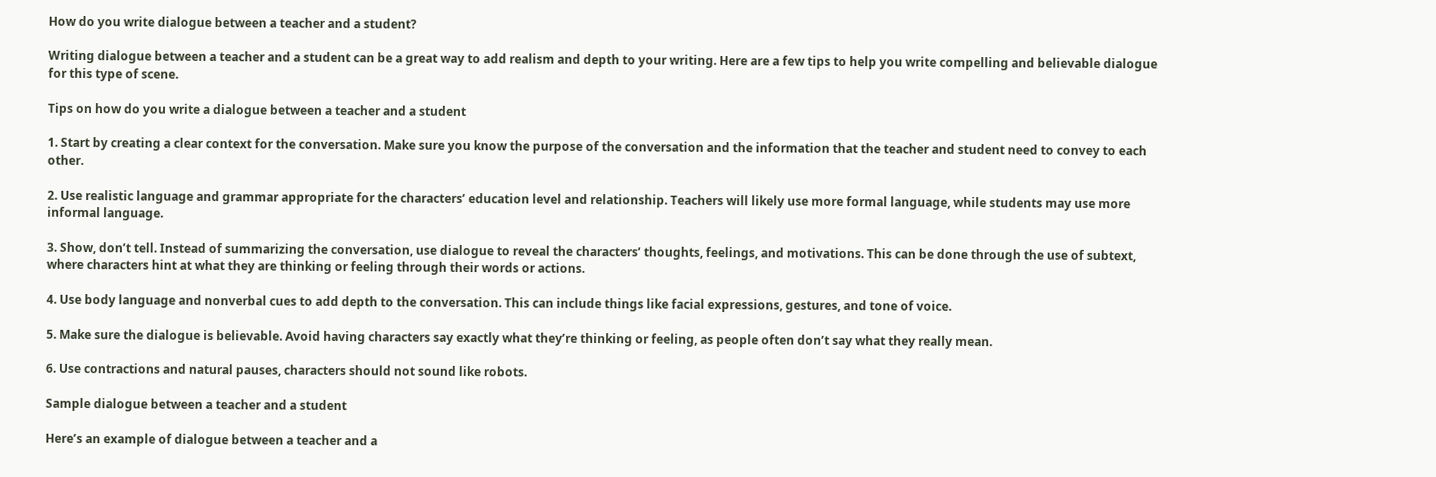How do you write dialogue between a teacher and a student?

Writing dialogue between a teacher and a student can be a great way to add realism and depth to your writing. Here are a few tips to help you write compelling and believable dialogue for this type of scene.

Tips on how do you write a dialogue between a teacher and a student

1. Start by creating a clear context for the conversation. Make sure you know the purpose of the conversation and the information that the teacher and student need to convey to each other.

2. Use realistic language and grammar appropriate for the characters’ education level and relationship. Teachers will likely use more formal language, while students may use more informal language.

3. Show, don’t tell. Instead of summarizing the conversation, use dialogue to reveal the characters’ thoughts, feelings, and motivations. This can be done through the use of subtext, where characters hint at what they are thinking or feeling through their words or actions.

4. Use body language and nonverbal cues to add depth to the conversation. This can include things like facial expressions, gestures, and tone of voice.

5. Make sure the dialogue is believable. Avoid having characters say exactly what they’re thinking or feeling, as people often don’t say what they really mean.

6. Use contractions and natural pauses, characters should not sound like robots.

Sample dialogue between a teacher and a student

Here’s an example of dialogue between a teacher and a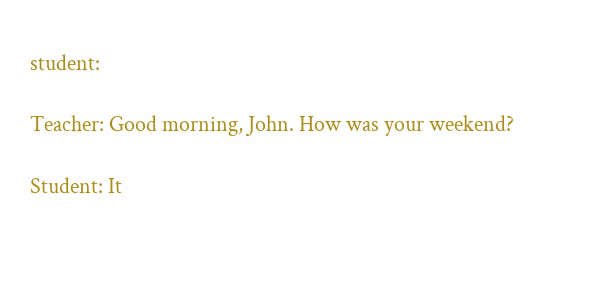student:

Teacher: Good morning, John. How was your weekend?

Student: It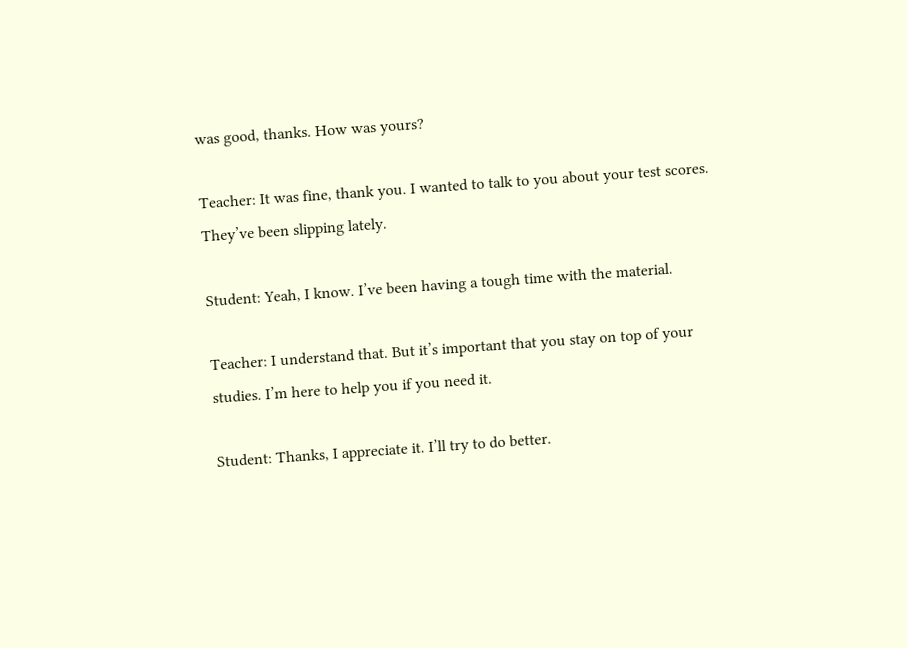was good, thanks. How was yours?

Teacher: It was fine, thank you. I wanted to talk to you about your test scores. They’ve been slipping lately.

Student: Yeah, I know. I’ve been having a tough time with the material.

Teacher: I understand that. But it’s important that you stay on top of your studies. I’m here to help you if you need it.

Student: Thanks, I appreciate it. I’ll try to do better.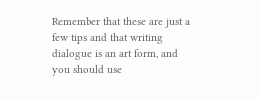Remember that these are just a few tips and that writing dialogue is an art form, and you should use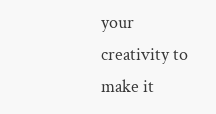your creativity to make it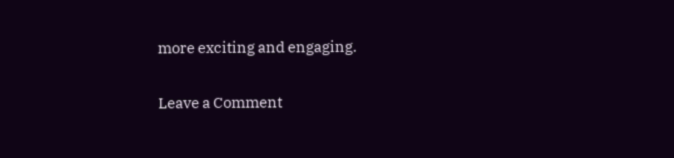more exciting and engaging.

Leave a Comment